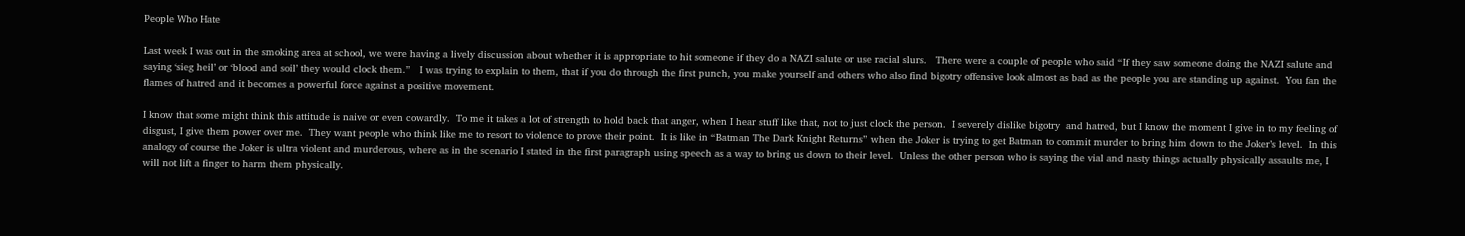People Who Hate

Last week I was out in the smoking area at school, we were having a lively discussion about whether it is appropriate to hit someone if they do a NAZI salute or use racial slurs.   There were a couple of people who said “If they saw someone doing the NAZI salute and saying ‘sieg heil’ or ‘blood and soil’ they would clock them.”   I was trying to explain to them, that if you do through the first punch, you make yourself and others who also find bigotry offensive look almost as bad as the people you are standing up against.  You fan the flames of hatred and it becomes a powerful force against a positive movement.

I know that some might think this attitude is naive or even cowardly.  To me it takes a lot of strength to hold back that anger, when I hear stuff like that, not to just clock the person.  I severely dislike bigotry  and hatred, but I know the moment I give in to my feeling of disgust, I give them power over me.  They want people who think like me to resort to violence to prove their point.  It is like in “Batman The Dark Knight Returns” when the Joker is trying to get Batman to commit murder to bring him down to the Joker’s level.  In this analogy of course the Joker is ultra violent and murderous, where as in the scenario I stated in the first paragraph using speech as a way to bring us down to their level.  Unless the other person who is saying the vial and nasty things actually physically assaults me, I will not lift a finger to harm them physically.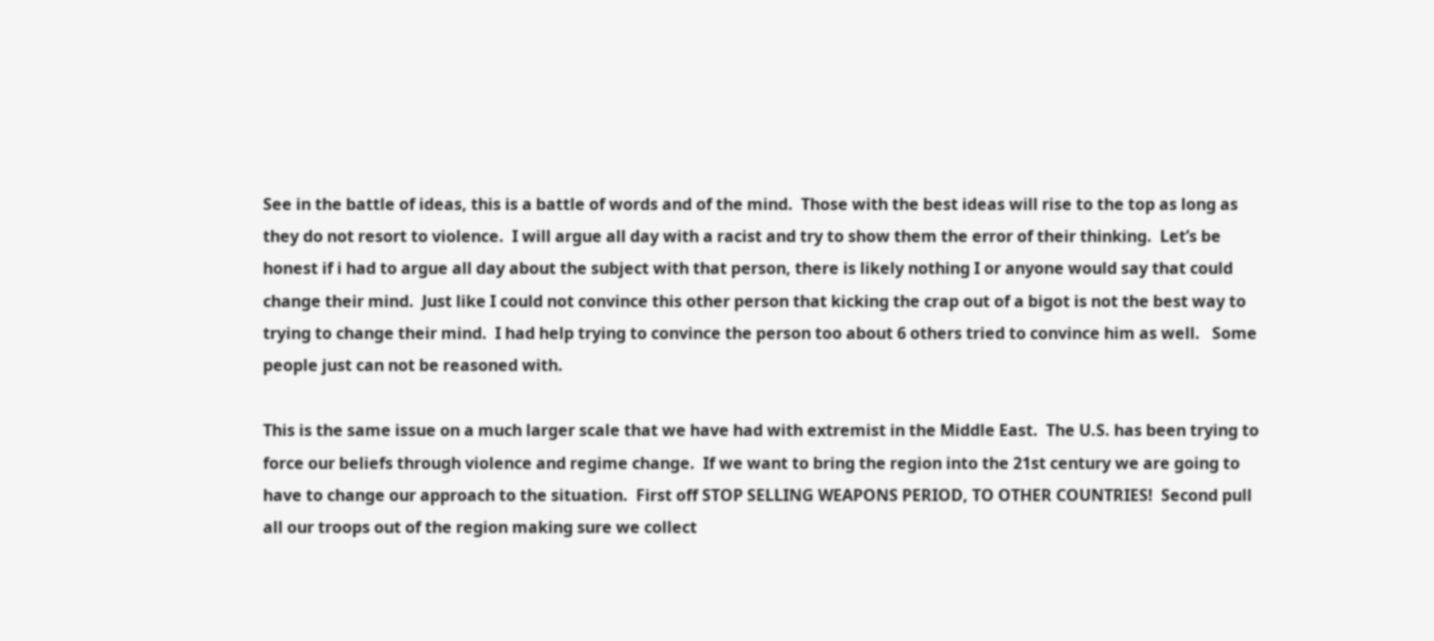See in the battle of ideas, this is a battle of words and of the mind.  Those with the best ideas will rise to the top as long as they do not resort to violence.  I will argue all day with a racist and try to show them the error of their thinking.  Let’s be honest if i had to argue all day about the subject with that person, there is likely nothing I or anyone would say that could change their mind.  Just like I could not convince this other person that kicking the crap out of a bigot is not the best way to trying to change their mind.  I had help trying to convince the person too about 6 others tried to convince him as well.   Some people just can not be reasoned with.

This is the same issue on a much larger scale that we have had with extremist in the Middle East.  The U.S. has been trying to force our beliefs through violence and regime change.  If we want to bring the region into the 21st century we are going to have to change our approach to the situation.  First off STOP SELLING WEAPONS PERIOD, TO OTHER COUNTRIES!  Second pull all our troops out of the region making sure we collect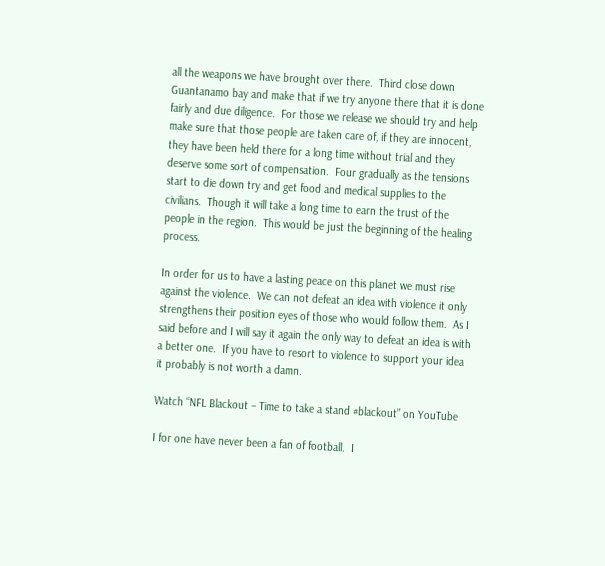all the weapons we have brought over there.  Third close down Guantanamo bay and make that if we try anyone there that it is done fairly and due diligence.  For those we release we should try and help make sure that those people are taken care of, if they are innocent, they have been held there for a long time without trial and they deserve some sort of compensation.  Four gradually as the tensions start to die down try and get food and medical supplies to the civilians.  Though it will take a long time to earn the trust of the people in the region.  This would be just the beginning of the healing process.

In order for us to have a lasting peace on this planet we must rise against the violence.  We can not defeat an idea with violence it only strengthens their position eyes of those who would follow them.  As I said before and I will say it again the only way to defeat an idea is with a better one.  If you have to resort to violence to support your idea it probably is not worth a damn.

Watch “NFL Blackout – Time to take a stand #blackout” on YouTube

I for one have never been a fan of football.  I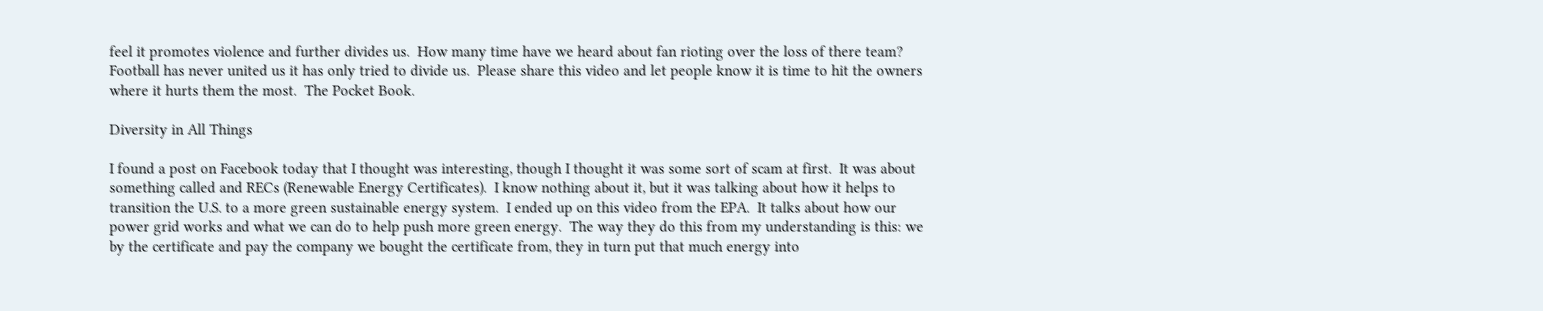feel it promotes violence and further divides us.  How many time have we heard about fan rioting over the loss of there team?  Football has never united us it has only tried to divide us.  Please share this video and let people know it is time to hit the owners where it hurts them the most.  The Pocket Book.

Diversity in All Things

I found a post on Facebook today that I thought was interesting, though I thought it was some sort of scam at first.  It was about something called and RECs (Renewable Energy Certificates).  I know nothing about it, but it was talking about how it helps to transition the U.S. to a more green sustainable energy system.  I ended up on this video from the EPA.  It talks about how our power grid works and what we can do to help push more green energy.  The way they do this from my understanding is this: we by the certificate and pay the company we bought the certificate from, they in turn put that much energy into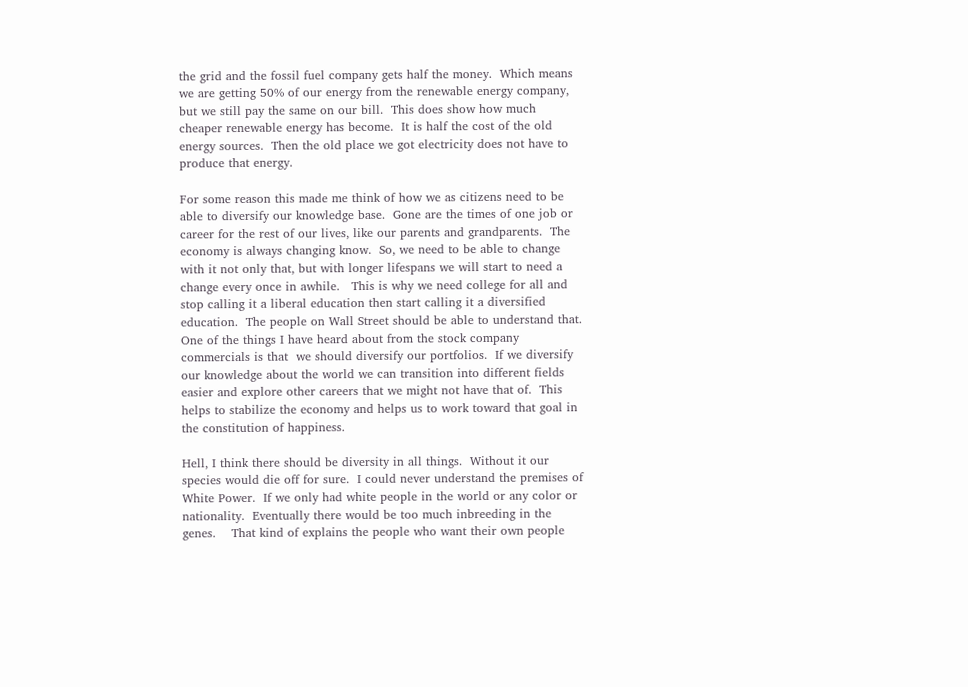the grid and the fossil fuel company gets half the money.  Which means we are getting 50% of our energy from the renewable energy company, but we still pay the same on our bill.  This does show how much cheaper renewable energy has become.  It is half the cost of the old energy sources.  Then the old place we got electricity does not have to produce that energy.

For some reason this made me think of how we as citizens need to be able to diversify our knowledge base.  Gone are the times of one job or career for the rest of our lives, like our parents and grandparents.  The economy is always changing know.  So, we need to be able to change with it not only that, but with longer lifespans we will start to need a change every once in awhile.   This is why we need college for all and stop calling it a liberal education then start calling it a diversified education.  The people on Wall Street should be able to understand that.  One of the things I have heard about from the stock company commercials is that  we should diversify our portfolios.  If we diversify our knowledge about the world we can transition into different fields easier and explore other careers that we might not have that of.  This helps to stabilize the economy and helps us to work toward that goal in the constitution of happiness.

Hell, I think there should be diversity in all things.  Without it our species would die off for sure.  I could never understand the premises of White Power.  If we only had white people in the world or any color or nationality.  Eventually there would be too much inbreeding in the genes.    That kind of explains the people who want their own people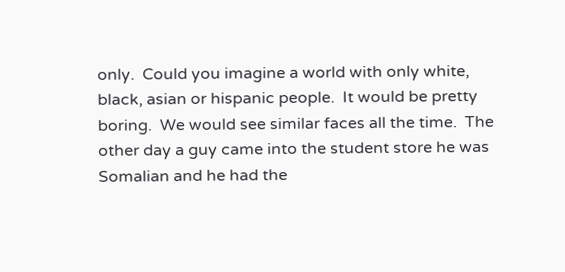only.  Could you imagine a world with only white, black, asian or hispanic people.  It would be pretty boring.  We would see similar faces all the time.  The other day a guy came into the student store he was Somalian and he had the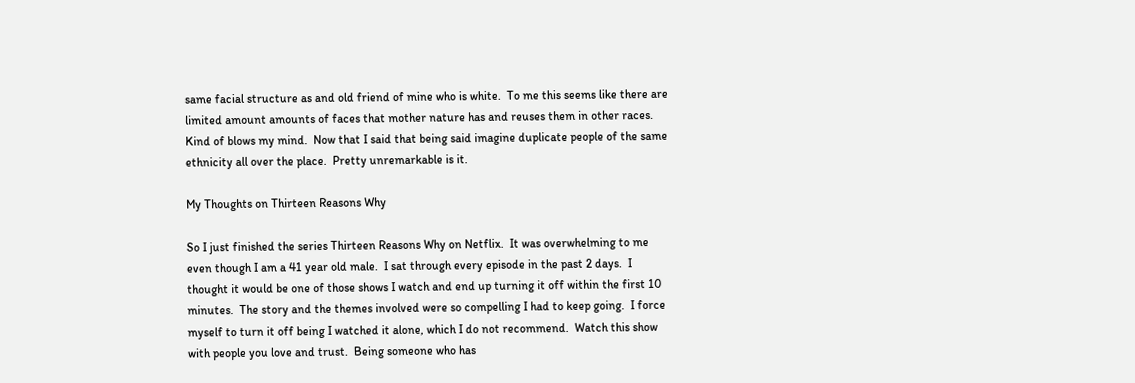same facial structure as and old friend of mine who is white.  To me this seems like there are limited amount amounts of faces that mother nature has and reuses them in other races.  Kind of blows my mind.  Now that I said that being said imagine duplicate people of the same ethnicity all over the place.  Pretty unremarkable is it.

My Thoughts on Thirteen Reasons Why

So I just finished the series Thirteen Reasons Why on Netflix.  It was overwhelming to me even though I am a 41 year old male.  I sat through every episode in the past 2 days.  I thought it would be one of those shows I watch and end up turning it off within the first 10 minutes.  The story and the themes involved were so compelling I had to keep going.  I force myself to turn it off being I watched it alone, which I do not recommend.  Watch this show with people you love and trust.  Being someone who has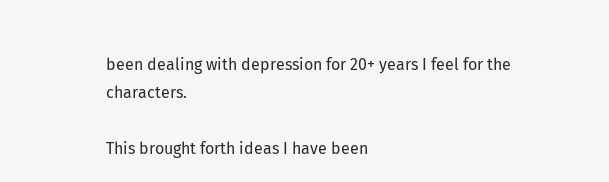been dealing with depression for 20+ years I feel for the characters.

This brought forth ideas I have been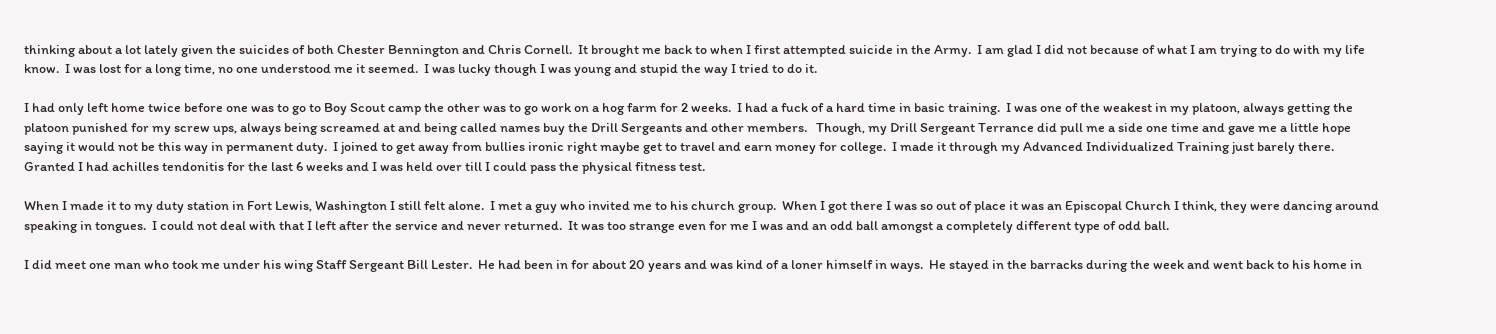thinking about a lot lately given the suicides of both Chester Bennington and Chris Cornell.  It brought me back to when I first attempted suicide in the Army.  I am glad I did not because of what I am trying to do with my life know.  I was lost for a long time, no one understood me it seemed.  I was lucky though I was young and stupid the way I tried to do it.

I had only left home twice before one was to go to Boy Scout camp the other was to go work on a hog farm for 2 weeks.  I had a fuck of a hard time in basic training.  I was one of the weakest in my platoon, always getting the platoon punished for my screw ups, always being screamed at and being called names buy the Drill Sergeants and other members.   Though, my Drill Sergeant Terrance did pull me a side one time and gave me a little hope saying it would not be this way in permanent duty.  I joined to get away from bullies ironic right maybe get to travel and earn money for college.  I made it through my Advanced Individualized Training just barely there.  Granted I had achilles tendonitis for the last 6 weeks and I was held over till I could pass the physical fitness test.

When I made it to my duty station in Fort Lewis, Washington I still felt alone.  I met a guy who invited me to his church group.  When I got there I was so out of place it was an Episcopal Church I think, they were dancing around speaking in tongues.  I could not deal with that I left after the service and never returned.  It was too strange even for me I was and an odd ball amongst a completely different type of odd ball.

I did meet one man who took me under his wing Staff Sergeant Bill Lester.  He had been in for about 20 years and was kind of a loner himself in ways.  He stayed in the barracks during the week and went back to his home in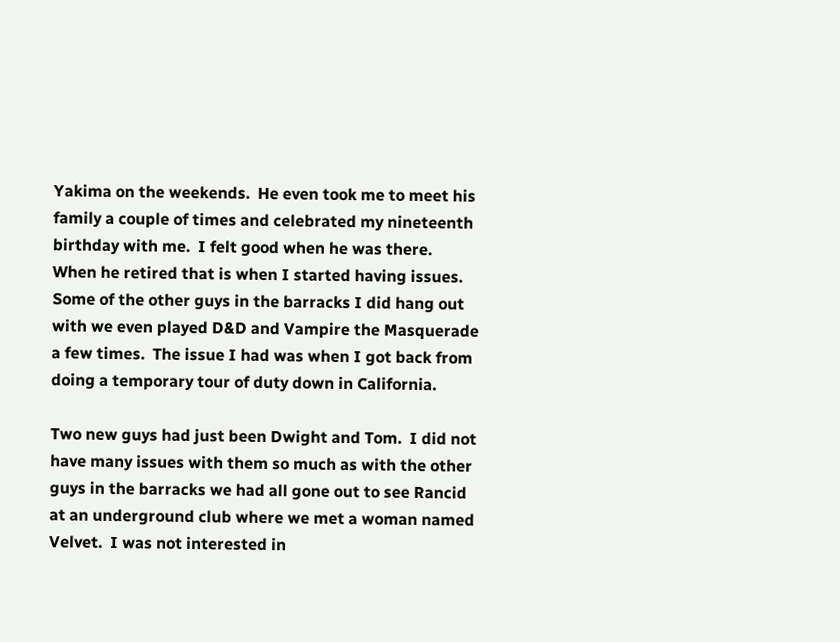Yakima on the weekends.  He even took me to meet his family a couple of times and celebrated my nineteenth birthday with me.  I felt good when he was there.   When he retired that is when I started having issues.  Some of the other guys in the barracks I did hang out with we even played D&D and Vampire the Masquerade a few times.  The issue I had was when I got back from doing a temporary tour of duty down in California.

Two new guys had just been Dwight and Tom.  I did not have many issues with them so much as with the other guys in the barracks we had all gone out to see Rancid at an underground club where we met a woman named Velvet.  I was not interested in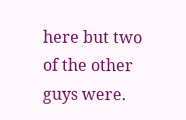here but two of the other guys were.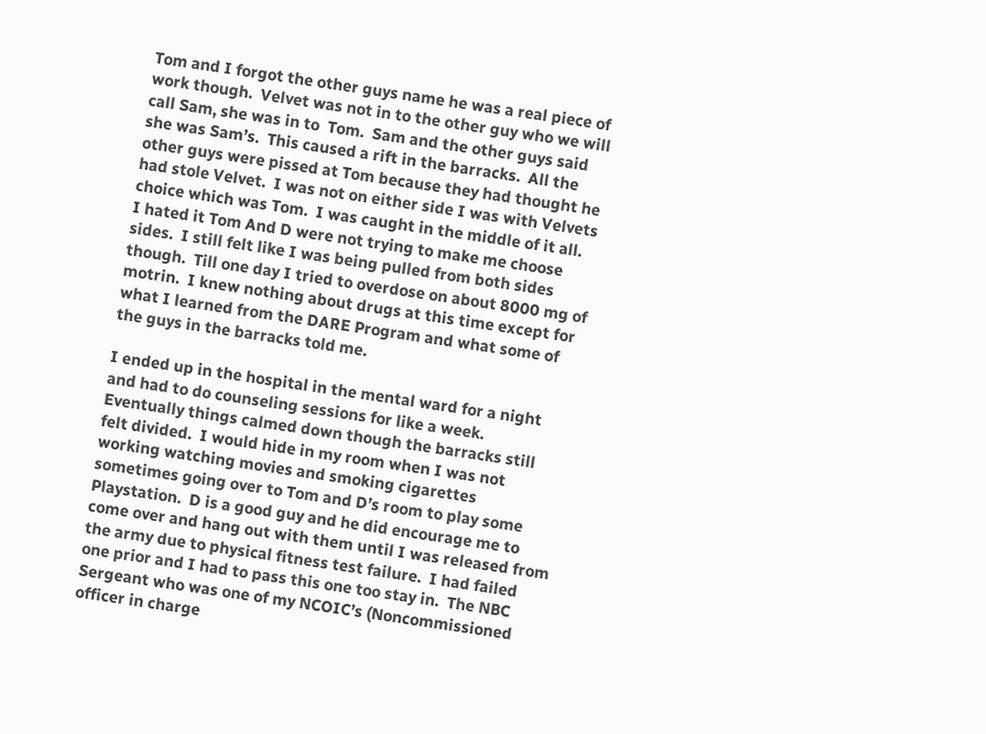Tom and I forgot the other guys name he was a real piece of work though.  Velvet was not in to the other guy who we will call Sam, she was in to  Tom.  Sam and the other guys said she was Sam’s.  This caused a rift in the barracks.  All the other guys were pissed at Tom because they had thought he had stole Velvet.  I was not on either side I was with Velvets choice which was Tom.  I was caught in the middle of it all.  I hated it Tom And D were not trying to make me choose sides.  I still felt like I was being pulled from both sides though.  Till one day I tried to overdose on about 8000 mg of motrin.  I knew nothing about drugs at this time except for what I learned from the DARE Program and what some of the guys in the barracks told me.

I ended up in the hospital in the mental ward for a night and had to do counseling sessions for like a week.  Eventually things calmed down though the barracks still felt divided.  I would hide in my room when I was not working watching movies and smoking cigarettes sometimes going over to Tom and D’s room to play some Playstation.  D is a good guy and he did encourage me to come over and hang out with them until I was released from the army due to physical fitness test failure.  I had failed one prior and I had to pass this one too stay in.  The NBC Sergeant who was one of my NCOIC’s (Noncommissioned officer in charge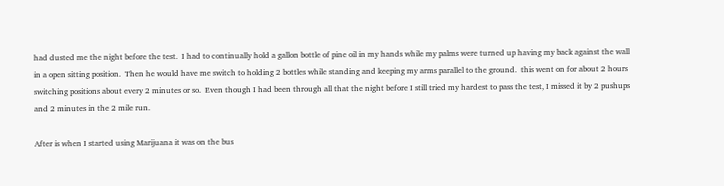had dusted me the night before the test.  I had to continually hold a gallon bottle of pine oil in my hands while my palms were turned up having my back against the wall in a open sitting position.  Then he would have me switch to holding 2 bottles while standing and keeping my arms parallel to the ground.  this went on for about 2 hours switching positions about every 2 minutes or so.  Even though I had been through all that the night before I still tried my hardest to pass the test, I missed it by 2 pushups and 2 minutes in the 2 mile run.

After is when I started using Marijuana it was on the bus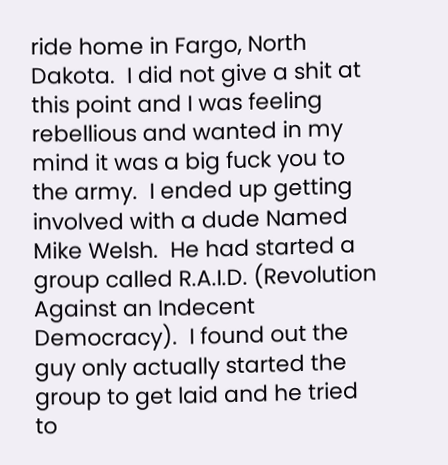ride home in Fargo, North Dakota.  I did not give a shit at this point and I was feeling rebellious and wanted in my mind it was a big fuck you to the army.  I ended up getting involved with a dude Named Mike Welsh.  He had started a group called R.A.I.D. (Revolution Against an Indecent Democracy).  I found out the guy only actually started the group to get laid and he tried to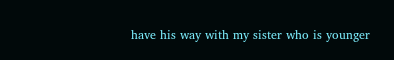have his way with my sister who is younger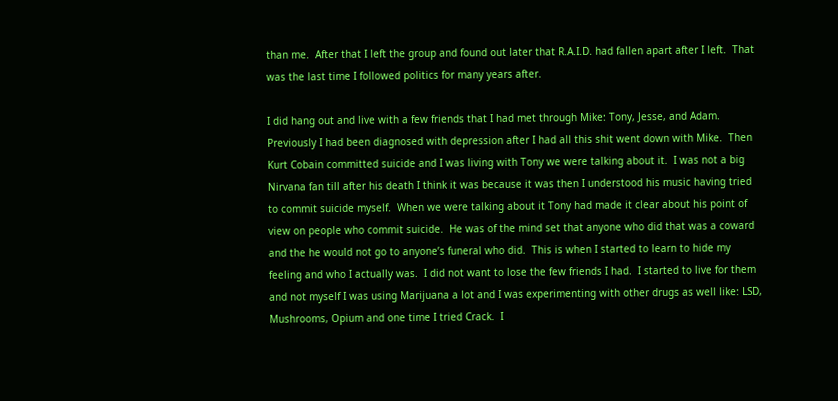than me.  After that I left the group and found out later that R.A.I.D. had fallen apart after I left.  That was the last time I followed politics for many years after.

I did hang out and live with a few friends that I had met through Mike: Tony, Jesse, and Adam. Previously I had been diagnosed with depression after I had all this shit went down with Mike.  Then Kurt Cobain committed suicide and I was living with Tony we were talking about it.  I was not a big Nirvana fan till after his death I think it was because it was then I understood his music having tried to commit suicide myself.  When we were talking about it Tony had made it clear about his point of view on people who commit suicide.  He was of the mind set that anyone who did that was a coward and the he would not go to anyone’s funeral who did.  This is when I started to learn to hide my feeling and who I actually was.  I did not want to lose the few friends I had.  I started to live for them and not myself I was using Marijuana a lot and I was experimenting with other drugs as well like: LSD, Mushrooms, Opium and one time I tried Crack.  I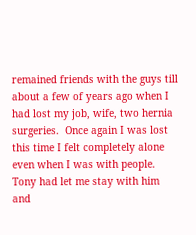remained friends with the guys till about a few of years ago when I had lost my job, wife, two hernia surgeries.  Once again I was lost this time I felt completely alone even when I was with people.  Tony had let me stay with him and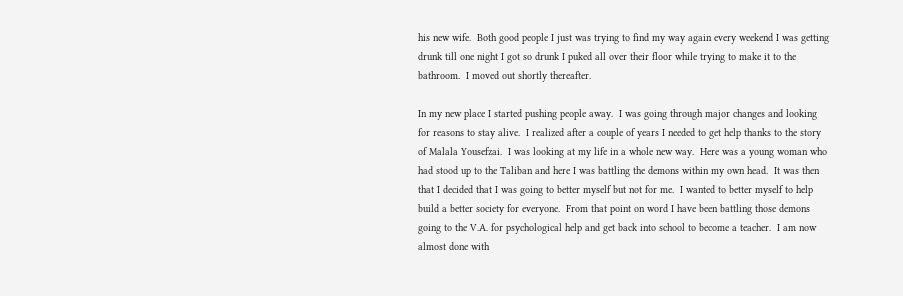his new wife.  Both good people I just was trying to find my way again every weekend I was getting drunk till one night I got so drunk I puked all over their floor while trying to make it to the bathroom.  I moved out shortly thereafter.

In my new place I started pushing people away.  I was going through major changes and looking for reasons to stay alive.  I realized after a couple of years I needed to get help thanks to the story of Malala Yousefzai.  I was looking at my life in a whole new way.  Here was a young woman who had stood up to the Taliban and here I was battling the demons within my own head.  It was then that I decided that I was going to better myself but not for me.  I wanted to better myself to help build a better society for everyone.  From that point on word I have been battling those demons  going to the V.A. for psychological help and get back into school to become a teacher.  I am now almost done with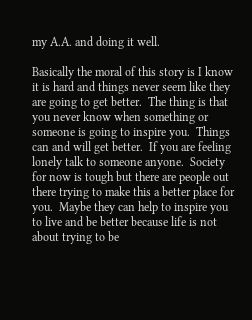my A.A. and doing it well.

Basically the moral of this story is I know it is hard and things never seem like they are going to get better.  The thing is that you never know when something or someone is going to inspire you.  Things can and will get better.  If you are feeling lonely talk to someone anyone.  Society for now is tough but there are people out there trying to make this a better place for you.  Maybe they can help to inspire you to live and be better because life is not about trying to be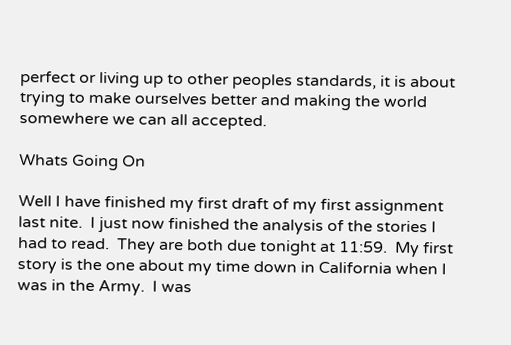perfect or living up to other peoples standards, it is about trying to make ourselves better and making the world somewhere we can all accepted.

Whats Going On

Well I have finished my first draft of my first assignment last nite.  I just now finished the analysis of the stories I had to read.  They are both due tonight at 11:59.  My first story is the one about my time down in California when I was in the Army.  I was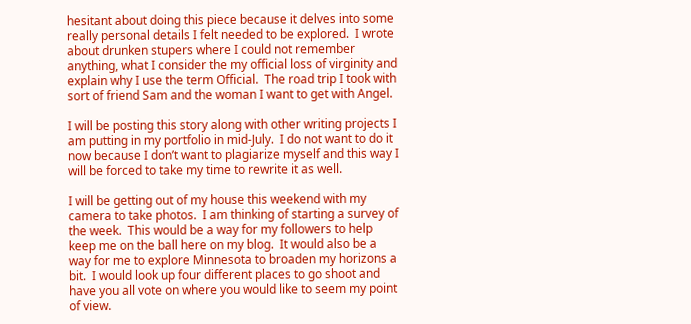hesitant about doing this piece because it delves into some really personal details I felt needed to be explored.  I wrote about drunken stupers where I could not remember anything, what I consider the my official loss of virginity and explain why I use the term Official.  The road trip I took with sort of friend Sam and the woman I want to get with Angel.

I will be posting this story along with other writing projects I am putting in my portfolio in mid-July.  I do not want to do it now because I don’t want to plagiarize myself and this way I will be forced to take my time to rewrite it as well.

I will be getting out of my house this weekend with my camera to take photos.  I am thinking of starting a survey of the week.  This would be a way for my followers to help keep me on the ball here on my blog.  It would also be a way for me to explore Minnesota to broaden my horizons a bit.  I would look up four different places to go shoot and have you all vote on where you would like to seem my point of view.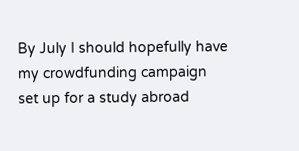By July I should hopefully have my crowdfunding campaign set up for a study abroad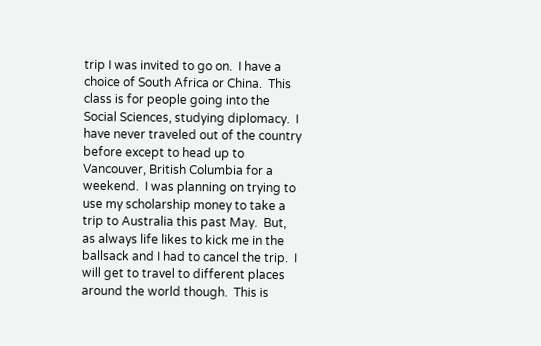trip I was invited to go on.  I have a choice of South Africa or China.  This class is for people going into the Social Sciences, studying diplomacy.  I have never traveled out of the country before except to head up to Vancouver, British Columbia for a weekend.  I was planning on trying to use my scholarship money to take a trip to Australia this past May.  But, as always life likes to kick me in the ballsack and I had to cancel the trip.  I will get to travel to different places around the world though.  This is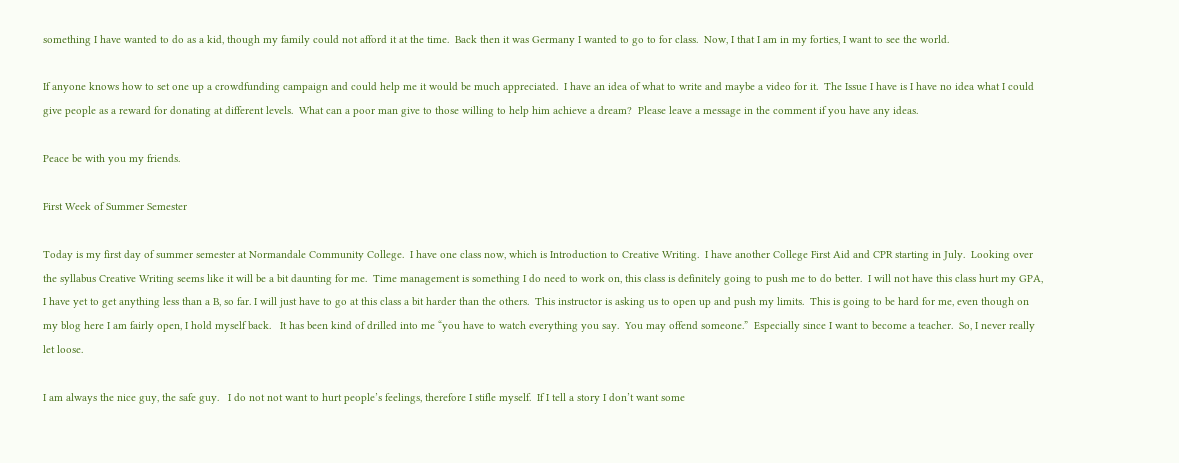something I have wanted to do as a kid, though my family could not afford it at the time.  Back then it was Germany I wanted to go to for class.  Now, I that I am in my forties, I want to see the world.

If anyone knows how to set one up a crowdfunding campaign and could help me it would be much appreciated.  I have an idea of what to write and maybe a video for it.  The Issue I have is I have no idea what I could give people as a reward for donating at different levels.  What can a poor man give to those willing to help him achieve a dream?  Please leave a message in the comment if you have any ideas.

Peace be with you my friends.

First Week of Summer Semester

Today is my first day of summer semester at Normandale Community College.  I have one class now, which is Introduction to Creative Writing.  I have another College First Aid and CPR starting in July.  Looking over the syllabus Creative Writing seems like it will be a bit daunting for me.  Time management is something I do need to work on, this class is definitely going to push me to do better.  I will not have this class hurt my GPA, I have yet to get anything less than a B, so far. I will just have to go at this class a bit harder than the others.  This instructor is asking us to open up and push my limits.  This is going to be hard for me, even though on my blog here I am fairly open, I hold myself back.   It has been kind of drilled into me “you have to watch everything you say.  You may offend someone.”  Especially since I want to become a teacher.  So, I never really let loose.

I am always the nice guy, the safe guy.   I do not not want to hurt people’s feelings, therefore I stifle myself.  If I tell a story I don’t want some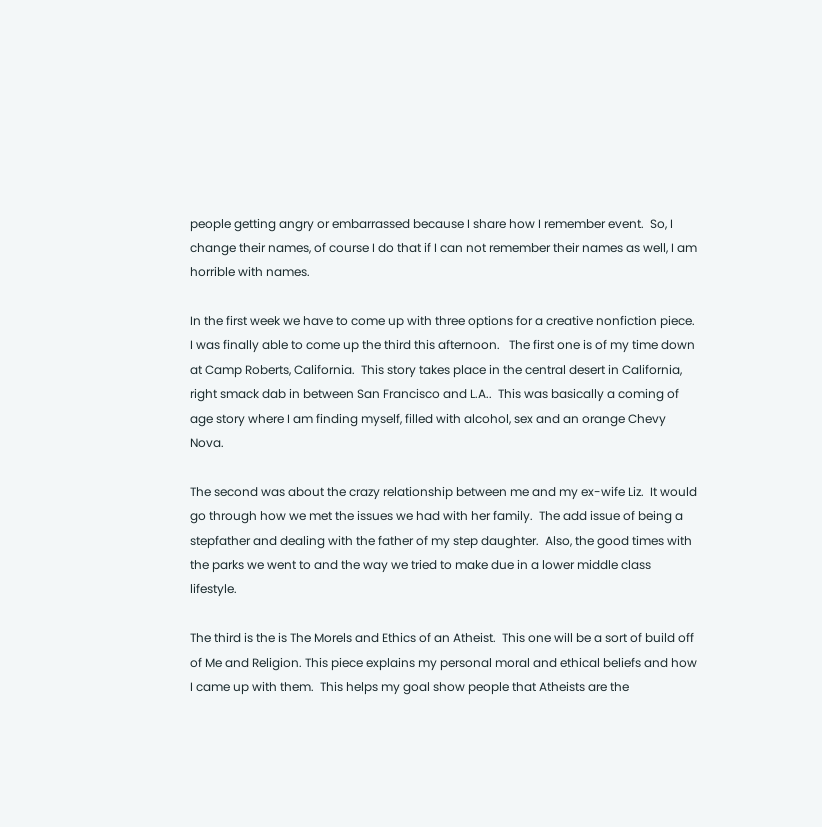people getting angry or embarrassed because I share how I remember event.  So, I change their names, of course I do that if I can not remember their names as well, I am horrible with names.

In the first week we have to come up with three options for a creative nonfiction piece.  I was finally able to come up the third this afternoon.   The first one is of my time down at Camp Roberts, California.  This story takes place in the central desert in California, right smack dab in between San Francisco and L.A..  This was basically a coming of age story where I am finding myself, filled with alcohol, sex and an orange Chevy Nova.

The second was about the crazy relationship between me and my ex-wife Liz.  It would go through how we met the issues we had with her family.  The add issue of being a stepfather and dealing with the father of my step daughter.  Also, the good times with the parks we went to and the way we tried to make due in a lower middle class lifestyle.

The third is the is The Morels and Ethics of an Atheist.  This one will be a sort of build off of Me and Religion. This piece explains my personal moral and ethical beliefs and how I came up with them.  This helps my goal show people that Atheists are the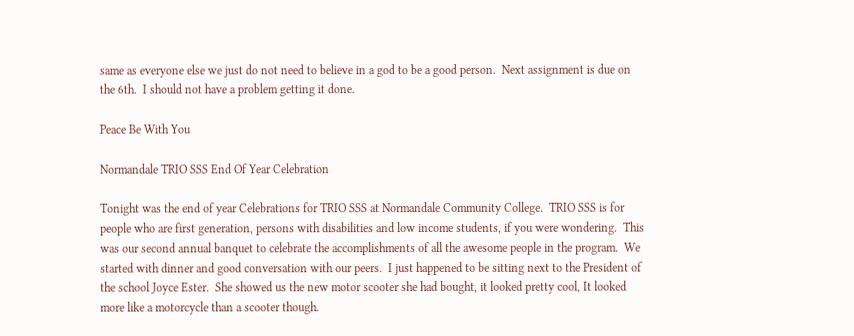same as everyone else we just do not need to believe in a god to be a good person.  Next assignment is due on the 6th.  I should not have a problem getting it done.

Peace Be With You

Normandale TRIO SSS End Of Year Celebration

Tonight was the end of year Celebrations for TRIO SSS at Normandale Community College.  TRIO SSS is for people who are first generation, persons with disabilities and low income students, if you were wondering.  This was our second annual banquet to celebrate the accomplishments of all the awesome people in the program.  We started with dinner and good conversation with our peers.  I just happened to be sitting next to the President of the school Joyce Ester.  She showed us the new motor scooter she had bought, it looked pretty cool, It looked more like a motorcycle than a scooter though.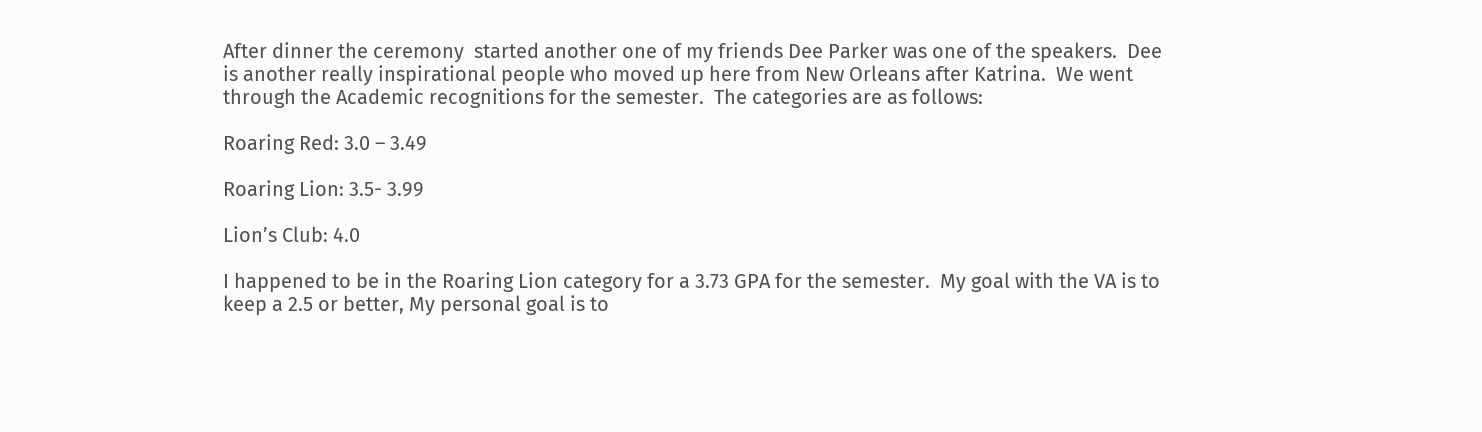After dinner the ceremony  started another one of my friends Dee Parker was one of the speakers.  Dee is another really inspirational people who moved up here from New Orleans after Katrina.  We went through the Academic recognitions for the semester.  The categories are as follows:

Roaring Red: 3.0 – 3.49

Roaring Lion: 3.5- 3.99

Lion’s Club: 4.0

I happened to be in the Roaring Lion category for a 3.73 GPA for the semester.  My goal with the VA is to keep a 2.5 or better, My personal goal is to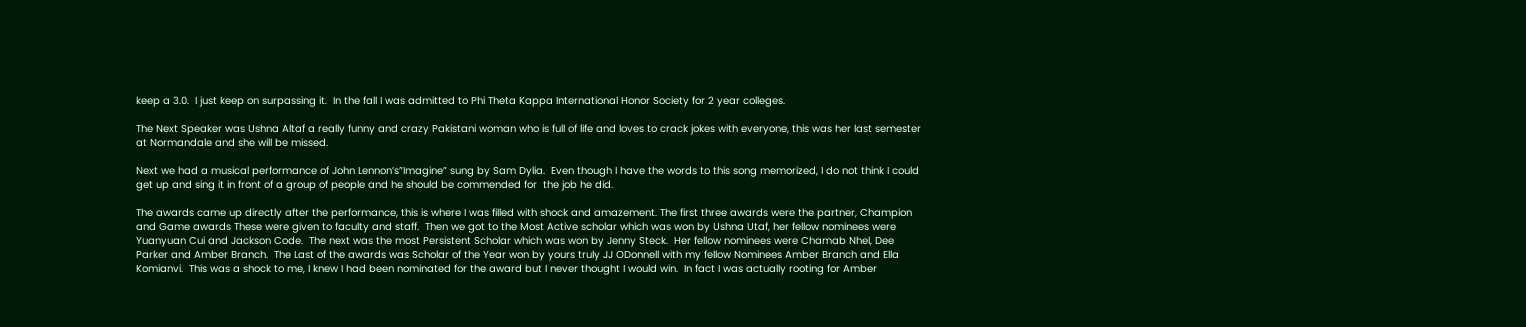keep a 3.0.  I just keep on surpassing it.  In the fall I was admitted to Phi Theta Kappa International Honor Society for 2 year colleges.

The Next Speaker was Ushna Altaf a really funny and crazy Pakistani woman who is full of life and loves to crack jokes with everyone, this was her last semester at Normandale and she will be missed.

Next we had a musical performance of John Lennon’s”Imagine” sung by Sam Dylia.  Even though I have the words to this song memorized, I do not think I could get up and sing it in front of a group of people and he should be commended for  the job he did.

The awards came up directly after the performance, this is where I was filled with shock and amazement. The first three awards were the partner, Champion and Game awards These were given to faculty and staff.  Then we got to the Most Active scholar which was won by Ushna Utaf, her fellow nominees were Yuanyuan Cui and Jackson Code.  The next was the most Persistent Scholar which was won by Jenny Steck.  Her fellow nominees were Chamab Nhel, Dee Parker and Amber Branch.  The Last of the awards was Scholar of the Year won by yours truly JJ ODonnell with my fellow Nominees Amber Branch and Ella Komianvi.  This was a shock to me, I knew I had been nominated for the award but I never thought I would win.  In fact I was actually rooting for Amber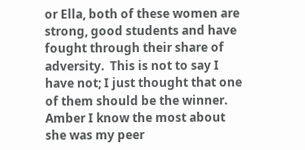or Ella, both of these women are strong, good students and have fought through their share of adversity.  This is not to say I have not; I just thought that one of them should be the winner.  Amber I know the most about she was my peer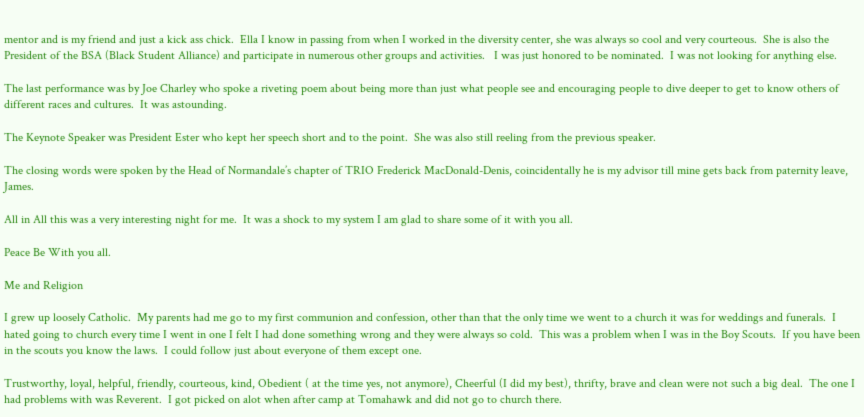mentor and is my friend and just a kick ass chick.  Ella I know in passing from when I worked in the diversity center, she was always so cool and very courteous.  She is also the President of the BSA (Black Student Alliance) and participate in numerous other groups and activities.   I was just honored to be nominated.  I was not looking for anything else.

The last performance was by Joe Charley who spoke a riveting poem about being more than just what people see and encouraging people to dive deeper to get to know others of different races and cultures.  It was astounding.

The Keynote Speaker was President Ester who kept her speech short and to the point.  She was also still reeling from the previous speaker.

The closing words were spoken by the Head of Normandale’s chapter of TRIO Frederick MacDonald-Denis, coincidentally he is my advisor till mine gets back from paternity leave, James.

All in All this was a very interesting night for me.  It was a shock to my system I am glad to share some of it with you all.

Peace Be With you all.

Me and Religion

I grew up loosely Catholic.  My parents had me go to my first communion and confession, other than that the only time we went to a church it was for weddings and funerals.  I hated going to church every time I went in one I felt I had done something wrong and they were always so cold.  This was a problem when I was in the Boy Scouts.  If you have been in the scouts you know the laws.  I could follow just about everyone of them except one.

Trustworthy, loyal, helpful, friendly, courteous, kind, Obedient ( at the time yes, not anymore), Cheerful (I did my best), thrifty, brave and clean were not such a big deal.  The one I had problems with was Reverent.  I got picked on alot when after camp at Tomahawk and did not go to church there.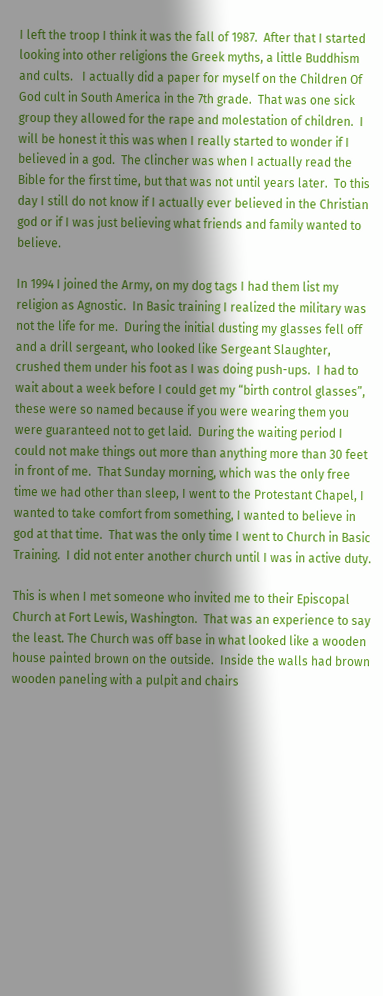I left the troop I think it was the fall of 1987.  After that I started looking into other religions the Greek myths, a little Buddhism and cults.   I actually did a paper for myself on the Children Of God cult in South America in the 7th grade.  That was one sick group they allowed for the rape and molestation of children.  I will be honest it this was when I really started to wonder if I believed in a god.  The clincher was when I actually read the Bible for the first time, but that was not until years later.  To this day I still do not know if I actually ever believed in the Christian god or if I was just believing what friends and family wanted to believe.

In 1994 I joined the Army, on my dog tags I had them list my religion as Agnostic.  In Basic training I realized the military was not the life for me.  During the initial dusting my glasses fell off and a drill sergeant, who looked like Sergeant Slaughter, crushed them under his foot as I was doing push-ups.  I had to wait about a week before I could get my “birth control glasses”, these were so named because if you were wearing them you were guaranteed not to get laid.  During the waiting period I could not make things out more than anything more than 30 feet in front of me.  That Sunday morning, which was the only free time we had other than sleep, I went to the Protestant Chapel, I wanted to take comfort from something, I wanted to believe in god at that time.  That was the only time I went to Church in Basic Training.  I did not enter another church until I was in active duty.

This is when I met someone who invited me to their Episcopal Church at Fort Lewis, Washington.  That was an experience to say the least. The Church was off base in what looked like a wooden house painted brown on the outside.  Inside the walls had brown wooden paneling with a pulpit and chairs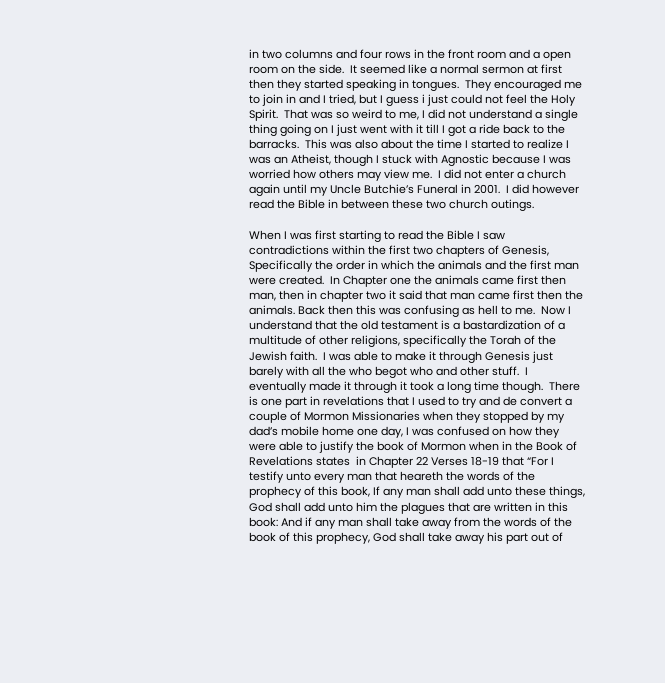in two columns and four rows in the front room and a open room on the side.  It seemed like a normal sermon at first then they started speaking in tongues.  They encouraged me to join in and I tried, but I guess i just could not feel the Holy Spirit.  That was so weird to me, I did not understand a single thing going on I just went with it till I got a ride back to the barracks.  This was also about the time I started to realize I was an Atheist, though I stuck with Agnostic because I was worried how others may view me.  I did not enter a church again until my Uncle Butchie’s Funeral in 2001.  I did however read the Bible in between these two church outings.

When I was first starting to read the Bible I saw contradictions within the first two chapters of Genesis, Specifically the order in which the animals and the first man were created.  In Chapter one the animals came first then man, then in chapter two it said that man came first then the animals. Back then this was confusing as hell to me.  Now I understand that the old testament is a bastardization of a multitude of other religions, specifically the Torah of the Jewish faith.  I was able to make it through Genesis just barely with all the who begot who and other stuff.  I eventually made it through it took a long time though.  There is one part in revelations that I used to try and de convert a couple of Mormon Missionaries when they stopped by my dad’s mobile home one day, I was confused on how they were able to justify the book of Mormon when in the Book of Revelations states  in Chapter 22 Verses 18-19 that “For I testify unto every man that heareth the words of the prophecy of this book, If any man shall add unto these things, God shall add unto him the plagues that are written in this book: And if any man shall take away from the words of the book of this prophecy, God shall take away his part out of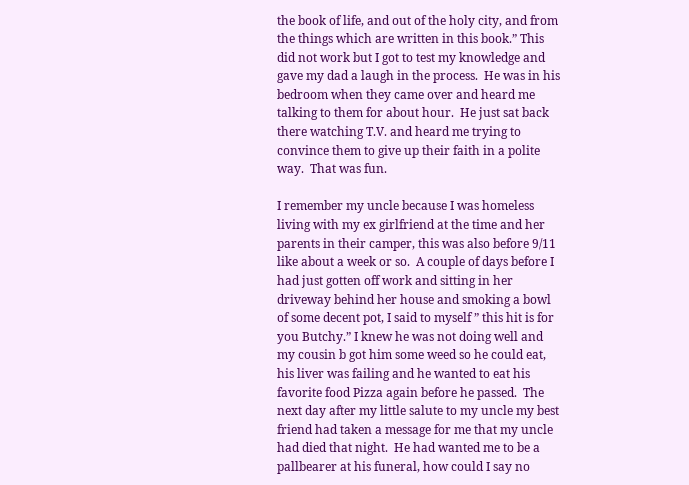the book of life, and out of the holy city, and from the things which are written in this book.” This did not work but I got to test my knowledge and gave my dad a laugh in the process.  He was in his bedroom when they came over and heard me talking to them for about hour.  He just sat back there watching T.V. and heard me trying to convince them to give up their faith in a polite way.  That was fun.

I remember my uncle because I was homeless living with my ex girlfriend at the time and her parents in their camper, this was also before 9/11 like about a week or so.  A couple of days before I had just gotten off work and sitting in her driveway behind her house and smoking a bowl of some decent pot, I said to myself ” this hit is for you Butchy.” I knew he was not doing well and my cousin b got him some weed so he could eat, his liver was failing and he wanted to eat his favorite food Pizza again before he passed.  The next day after my little salute to my uncle my best friend had taken a message for me that my uncle had died that night.  He had wanted me to be a pallbearer at his funeral, how could I say no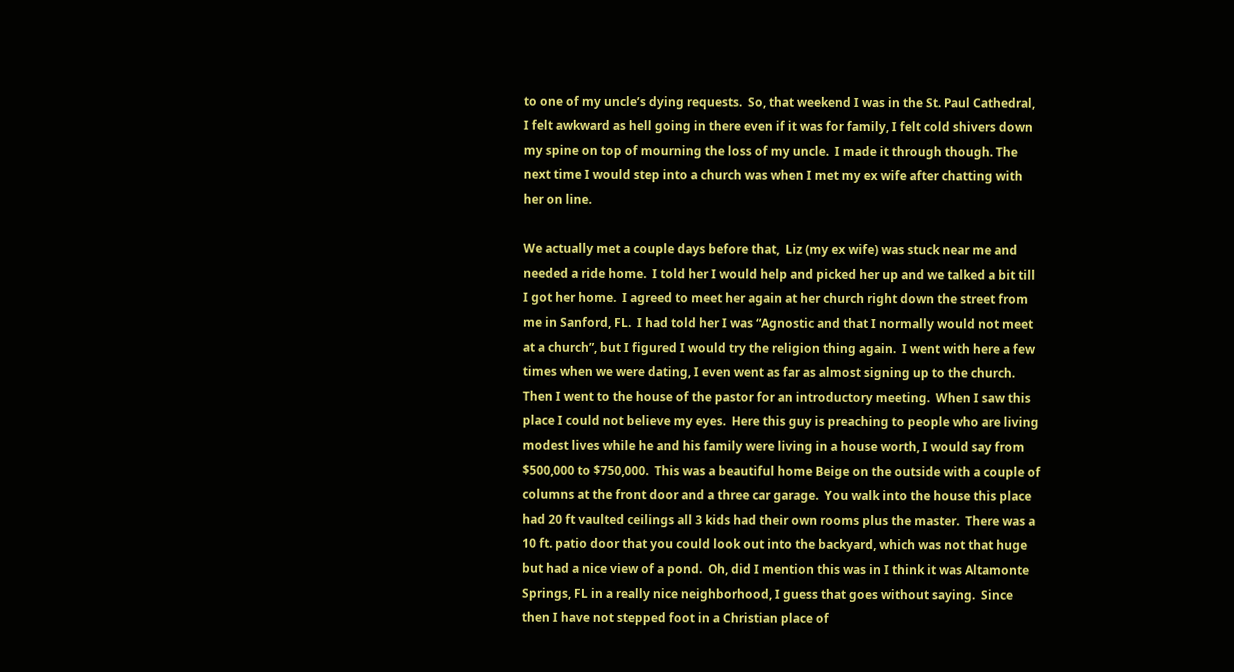to one of my uncle’s dying requests.  So, that weekend I was in the St. Paul Cathedral, I felt awkward as hell going in there even if it was for family, I felt cold shivers down my spine on top of mourning the loss of my uncle.  I made it through though. The next time I would step into a church was when I met my ex wife after chatting with her on line.

We actually met a couple days before that,  Liz (my ex wife) was stuck near me and needed a ride home.  I told her I would help and picked her up and we talked a bit till I got her home.  I agreed to meet her again at her church right down the street from me in Sanford, FL.  I had told her I was “Agnostic and that I normally would not meet at a church”, but I figured I would try the religion thing again.  I went with here a few times when we were dating, I even went as far as almost signing up to the church.  Then I went to the house of the pastor for an introductory meeting.  When I saw this place I could not believe my eyes.  Here this guy is preaching to people who are living modest lives while he and his family were living in a house worth, I would say from $500,000 to $750,000.  This was a beautiful home Beige on the outside with a couple of columns at the front door and a three car garage.  You walk into the house this place had 20 ft vaulted ceilings all 3 kids had their own rooms plus the master.  There was a 10 ft. patio door that you could look out into the backyard, which was not that huge but had a nice view of a pond.  Oh, did I mention this was in I think it was Altamonte Springs, FL in a really nice neighborhood, I guess that goes without saying.  Since then I have not stepped foot in a Christian place of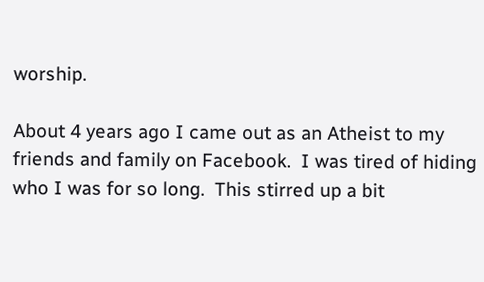worship.

About 4 years ago I came out as an Atheist to my friends and family on Facebook.  I was tired of hiding who I was for so long.  This stirred up a bit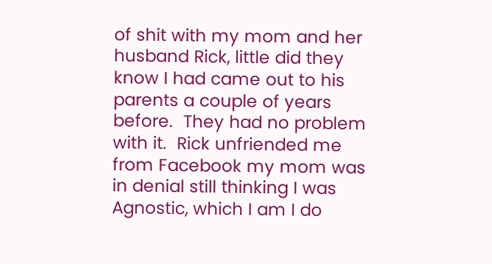of shit with my mom and her husband Rick, little did they know I had came out to his parents a couple of years before.  They had no problem with it.  Rick unfriended me from Facebook my mom was in denial still thinking I was Agnostic, which I am I do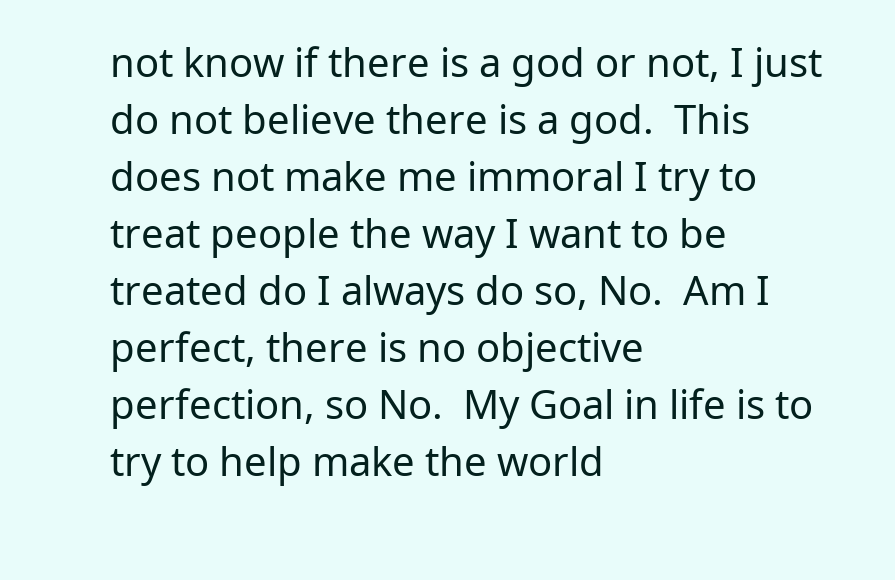not know if there is a god or not, I just do not believe there is a god.  This does not make me immoral I try to treat people the way I want to be treated do I always do so, No.  Am I perfect, there is no objective perfection, so No.  My Goal in life is to try to help make the world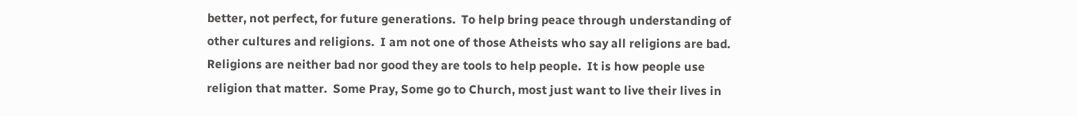better, not perfect, for future generations.  To help bring peace through understanding of other cultures and religions.  I am not one of those Atheists who say all religions are bad.  Religions are neither bad nor good they are tools to help people.  It is how people use religion that matter.  Some Pray, Some go to Church, most just want to live their lives in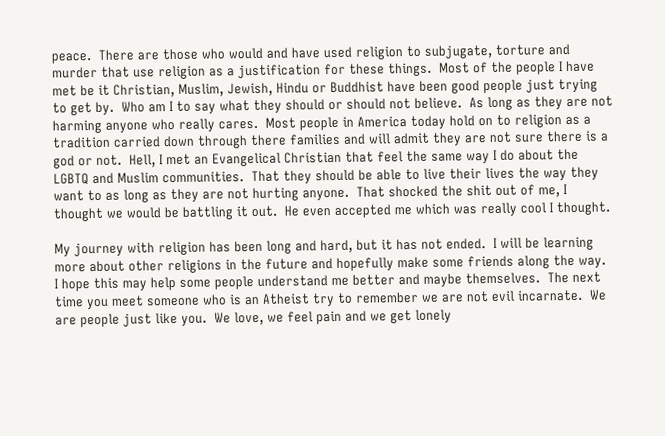peace.  There are those who would and have used religion to subjugate, torture and murder that use religion as a justification for these things.  Most of the people I have met be it Christian, Muslim, Jewish, Hindu or Buddhist have been good people just trying to get by.  Who am I to say what they should or should not believe.  As long as they are not harming anyone who really cares.  Most people in America today hold on to religion as a tradition carried down through there families and will admit they are not sure there is a god or not.  Hell, I met an Evangelical Christian that feel the same way I do about the LGBTQ and Muslim communities.  That they should be able to live their lives the way they want to as long as they are not hurting anyone.  That shocked the shit out of me, I thought we would be battling it out.  He even accepted me which was really cool I thought.

My journey with religion has been long and hard, but it has not ended.  I will be learning more about other religions in the future and hopefully make some friends along the way.  I hope this may help some people understand me better and maybe themselves.  The next time you meet someone who is an Atheist try to remember we are not evil incarnate.  We are people just like you.  We love, we feel pain and we get lonely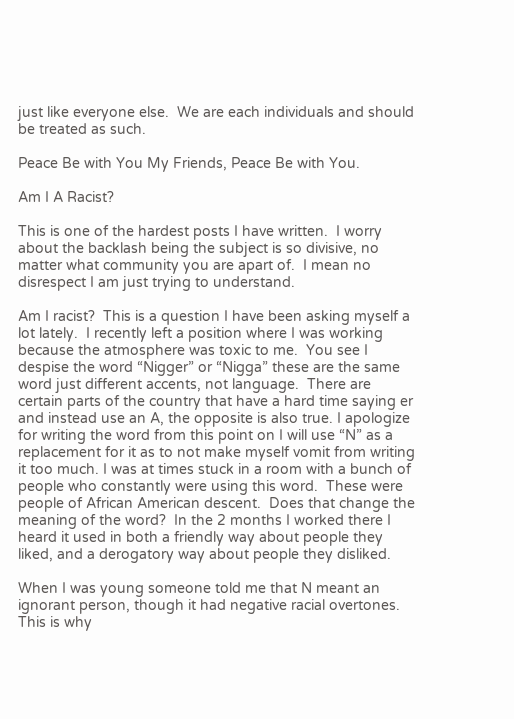just like everyone else.  We are each individuals and should be treated as such.

Peace Be with You My Friends, Peace Be with You.

Am I A Racist?

This is one of the hardest posts I have written.  I worry about the backlash being the subject is so divisive, no matter what community you are apart of.  I mean no disrespect I am just trying to understand.

Am I racist?  This is a question I have been asking myself a lot lately.  I recently left a position where I was working because the atmosphere was toxic to me.  You see I despise the word “Nigger” or “Nigga” these are the same word just different accents, not language.  There are certain parts of the country that have a hard time saying er and instead use an A, the opposite is also true. I apologize for writing the word from this point on I will use “N” as a replacement for it as to not make myself vomit from writing it too much. I was at times stuck in a room with a bunch of people who constantly were using this word.  These were people of African American descent.  Does that change the meaning of the word?  In the 2 months I worked there I heard it used in both a friendly way about people they liked, and a derogatory way about people they disliked.

When I was young someone told me that N meant an ignorant person, though it had negative racial overtones.  This is why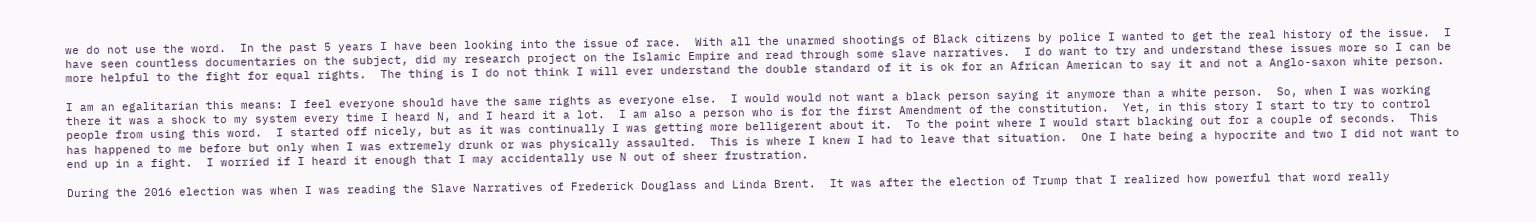we do not use the word.  In the past 5 years I have been looking into the issue of race.  With all the unarmed shootings of Black citizens by police I wanted to get the real history of the issue.  I have seen countless documentaries on the subject, did my research project on the Islamic Empire and read through some slave narratives.  I do want to try and understand these issues more so I can be more helpful to the fight for equal rights.  The thing is I do not think I will ever understand the double standard of it is ok for an African American to say it and not a Anglo-saxon white person.

I am an egalitarian this means: I feel everyone should have the same rights as everyone else.  I would would not want a black person saying it anymore than a white person.  So, when I was working there it was a shock to my system every time I heard N, and I heard it a lot.  I am also a person who is for the first Amendment of the constitution.  Yet, in this story I start to try to control people from using this word.  I started off nicely, but as it was continually I was getting more belligerent about it.  To the point where I would start blacking out for a couple of seconds.  This has happened to me before but only when I was extremely drunk or was physically assaulted.  This is where I knew I had to leave that situation.  One I hate being a hypocrite and two I did not want to end up in a fight.  I worried if I heard it enough that I may accidentally use N out of sheer frustration.

During the 2016 election was when I was reading the Slave Narratives of Frederick Douglass and Linda Brent.  It was after the election of Trump that I realized how powerful that word really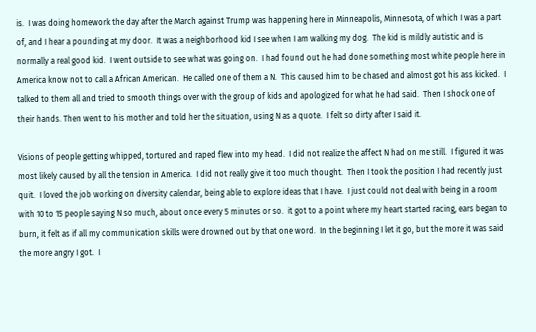is.  I was doing homework the day after the March against Trump was happening here in Minneapolis, Minnesota, of which I was a part of, and I hear a pounding at my door.  It was a neighborhood kid I see when I am walking my dog.  The kid is mildly autistic and is normally a real good kid.  I went outside to see what was going on.  I had found out he had done something most white people here in America know not to call a African American.  He called one of them a N.  This caused him to be chased and almost got his ass kicked.  I talked to them all and tried to smooth things over with the group of kids and apologized for what he had said.  Then I shock one of their hands. Then went to his mother and told her the situation, using N as a quote.  I felt so dirty after I said it.

Visions of people getting whipped, tortured and raped flew into my head.  I did not realize the affect N had on me still.  I figured it was most likely caused by all the tension in America.  I did not really give it too much thought.  Then I took the position I had recently just quit.  I loved the job working on diversity calendar, being able to explore ideas that I have.  I just could not deal with being in a room with 10 to 15 people saying N so much, about once every 5 minutes or so.  it got to a point where my heart started racing, ears began to burn, it felt as if all my communication skills were drowned out by that one word.  In the beginning I let it go, but the more it was said the more angry I got.  I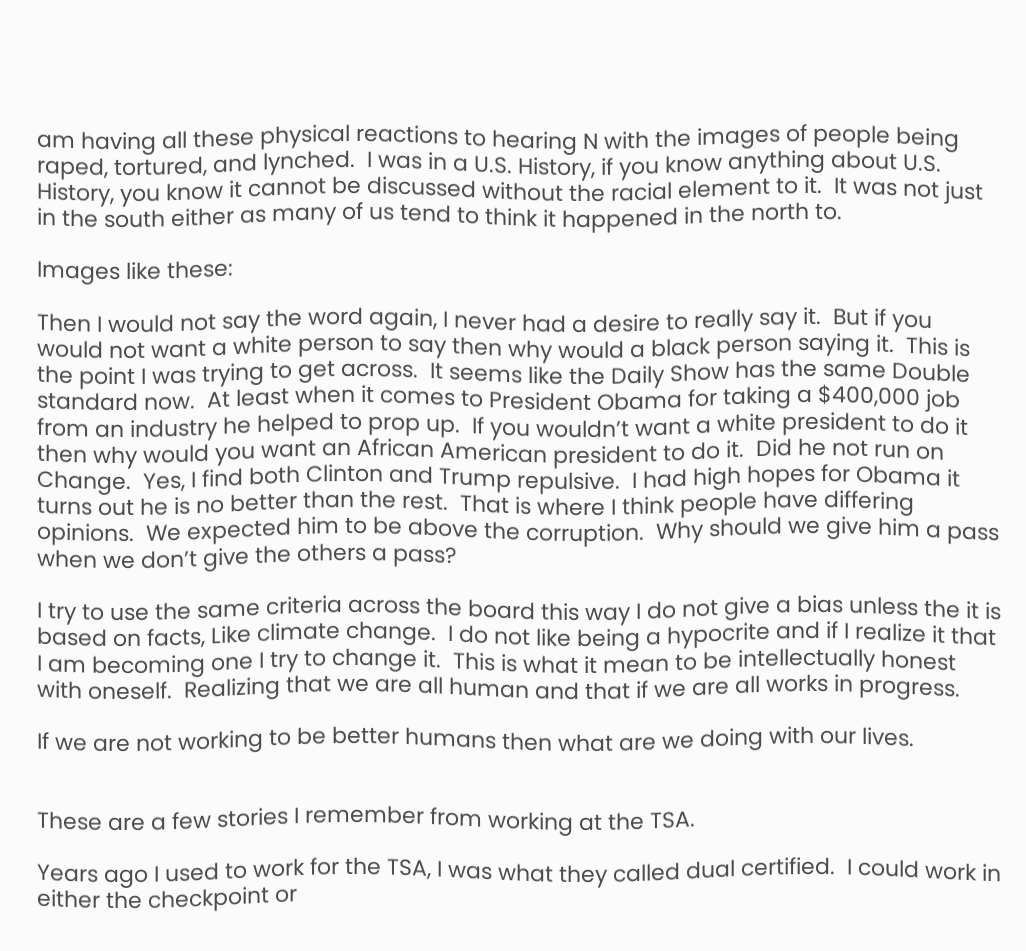am having all these physical reactions to hearing N with the images of people being raped, tortured, and lynched.  I was in a U.S. History, if you know anything about U.S. History, you know it cannot be discussed without the racial element to it.  It was not just in the south either as many of us tend to think it happened in the north to.

Images like these:

Then I would not say the word again, I never had a desire to really say it.  But if you would not want a white person to say then why would a black person saying it.  This is the point I was trying to get across.  It seems like the Daily Show has the same Double standard now.  At least when it comes to President Obama for taking a $400,000 job from an industry he helped to prop up.  If you wouldn’t want a white president to do it then why would you want an African American president to do it.  Did he not run on Change.  Yes, I find both Clinton and Trump repulsive.  I had high hopes for Obama it turns out he is no better than the rest.  That is where I think people have differing opinions.  We expected him to be above the corruption.  Why should we give him a pass when we don’t give the others a pass?

I try to use the same criteria across the board this way I do not give a bias unless the it is based on facts, Like climate change.  I do not like being a hypocrite and if I realize it that I am becoming one I try to change it.  This is what it mean to be intellectually honest with oneself.  Realizing that we are all human and that if we are all works in progress.

If we are not working to be better humans then what are we doing with our lives.


These are a few stories I remember from working at the TSA.

Years ago I used to work for the TSA, I was what they called dual certified.  I could work in either the checkpoint or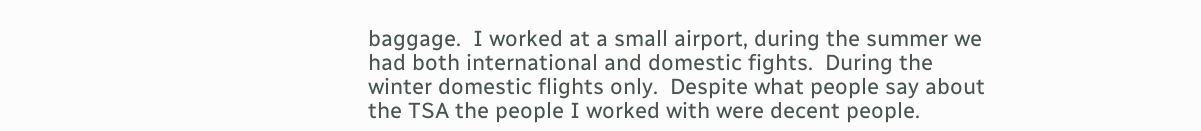baggage.  I worked at a small airport, during the summer we had both international and domestic fights.  During the winter domestic flights only.  Despite what people say about the TSA the people I worked with were decent people.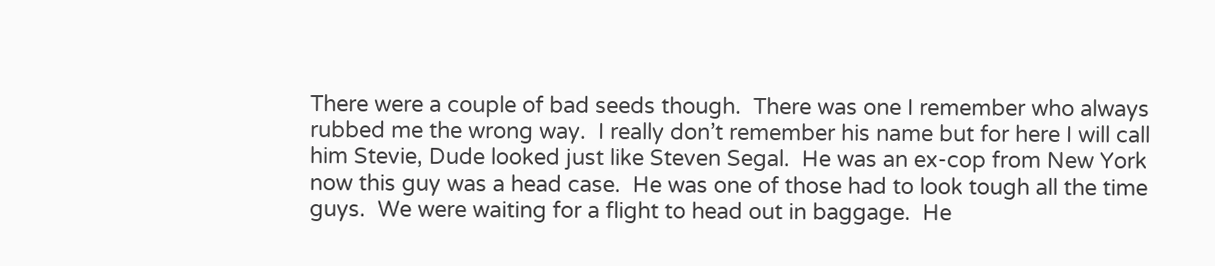There were a couple of bad seeds though.  There was one I remember who always rubbed me the wrong way.  I really don’t remember his name but for here I will call him Stevie, Dude looked just like Steven Segal.  He was an ex-cop from New York now this guy was a head case.  He was one of those had to look tough all the time guys.  We were waiting for a flight to head out in baggage.  He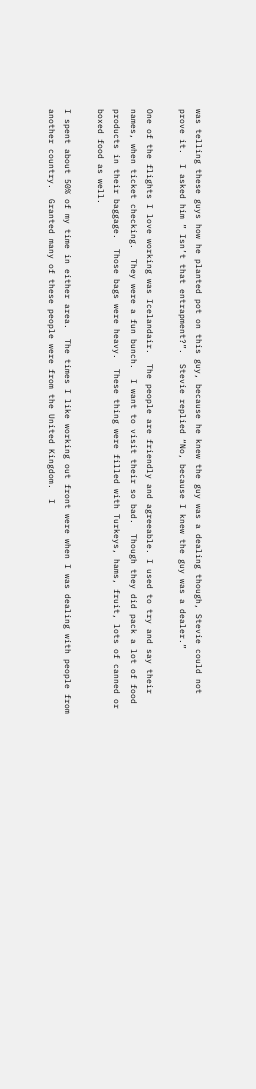was telling these guys how he planted pot on this guy, because he knew the guy was a dealing though, Stevie could not prove it.  I asked him ” Isn’t that entrapment?”.  Stevie replied “No, because I knew the guy was a dealer.”

One of the flights I love working was Icelandair.  The people are friendly and agreeable. I used to try and say their names, when ticket checking.  They were a fun bunch.  I want to visit their so bad.  Though they did pack a lot of food products in their baggage.  Those bags were heavy.  These thing were filled with Turkeys, hams, fruit, lots of canned or boxed food as well.

I spent about 50% of my time in either area.  The times I like working out front were when I was dealing with people from another country.  Granted many of these people were from the United Kingdom.  I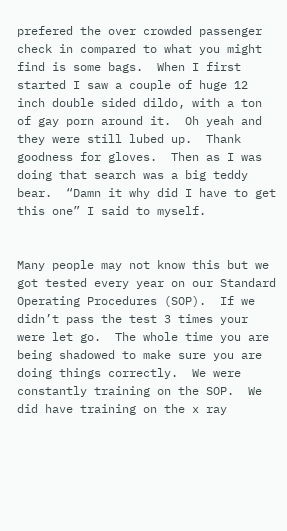prefered the over crowded passenger check in compared to what you might find is some bags.  When I first started I saw a couple of huge 12 inch double sided dildo, with a ton of gay porn around it.  Oh yeah and they were still lubed up.  Thank goodness for gloves.  Then as I was doing that search was a big teddy bear.  “Damn it why did I have to get this one” I said to myself.


Many people may not know this but we got tested every year on our Standard Operating Procedures (SOP).  If we didn’t pass the test 3 times your were let go.  The whole time you are being shadowed to make sure you are doing things correctly.  We were constantly training on the SOP.  We did have training on the x ray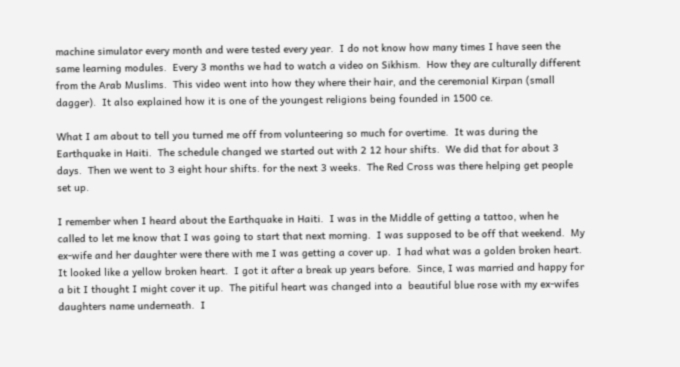machine simulator every month and were tested every year.  I do not know how many times I have seen the same learning modules.  Every 3 months we had to watch a video on Sikhism.  How they are culturally different from the Arab Muslims.  This video went into how they where their hair, and the ceremonial Kirpan (small dagger).  It also explained how it is one of the youngest religions being founded in 1500 ce.

What I am about to tell you turned me off from volunteering so much for overtime.  It was during the Earthquake in Haiti.  The schedule changed we started out with 2 12 hour shifts.  We did that for about 3 days.  Then we went to 3 eight hour shifts. for the next 3 weeks.  The Red Cross was there helping get people set up.

I remember when I heard about the Earthquake in Haiti.  I was in the Middle of getting a tattoo, when he called to let me know that I was going to start that next morning.  I was supposed to be off that weekend.  My ex-wife and her daughter were there with me I was getting a cover up.  I had what was a golden broken heart.  It looked like a yellow broken heart.  I got it after a break up years before.  Since, I was married and happy for a bit I thought I might cover it up.  The pitiful heart was changed into a  beautiful blue rose with my ex-wifes daughters name underneath.  I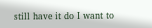still have it do I want to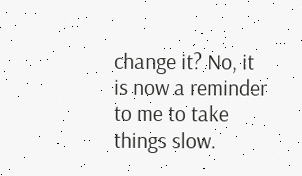change it? No, it is now a reminder to me to take things slow.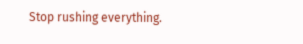Stop rushing everything.